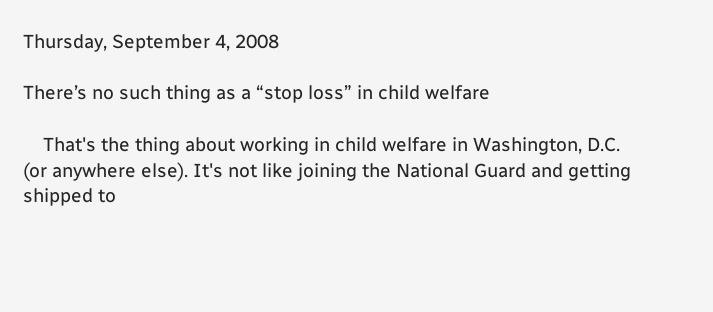Thursday, September 4, 2008

There’s no such thing as a “stop loss” in child welfare

    That's the thing about working in child welfare in Washington, D.C. (or anywhere else). It's not like joining the National Guard and getting shipped to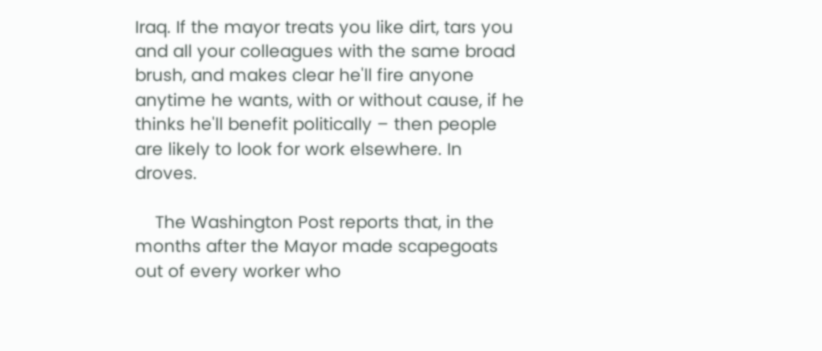Iraq. If the mayor treats you like dirt, tars you and all your colleagues with the same broad brush, and makes clear he'll fire anyone anytime he wants, with or without cause, if he thinks he'll benefit politically – then people are likely to look for work elsewhere. In droves.

    The Washington Post reports that, in the months after the Mayor made scapegoats out of every worker who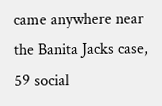came anywhere near the Banita Jacks case, 59 social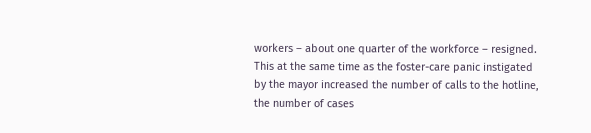workers – about one quarter of the workforce – resigned. This at the same time as the foster-care panic instigated by the mayor increased the number of calls to the hotline, the number of cases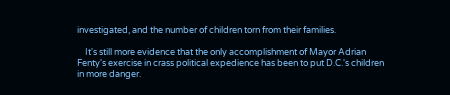investigated, and the number of children torn from their families.

    It's still more evidence that the only accomplishment of Mayor Adrian Fenty's exercise in crass political expedience has been to put D.C.'s children in more danger.